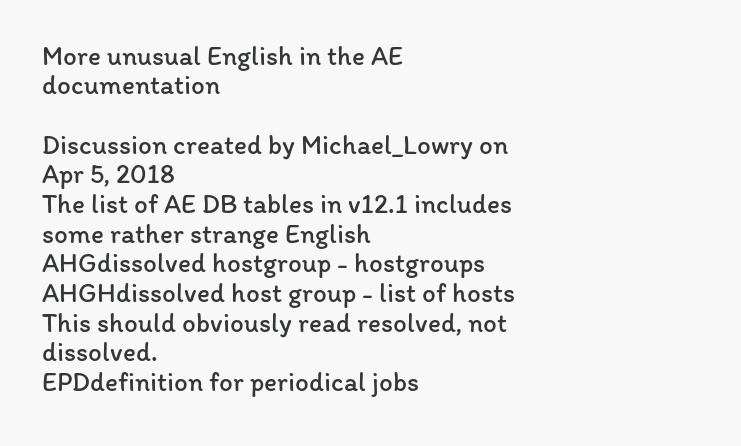More unusual English in the AE documentation

Discussion created by Michael_Lowry on Apr 5, 2018
The list of AE DB tables in v12.1 includes some rather strange English
AHGdissolved hostgroup - hostgroups
AHGHdissolved host group - list of hosts
This should obviously read resolved, not dissolved.
EPDdefinition for periodical jobs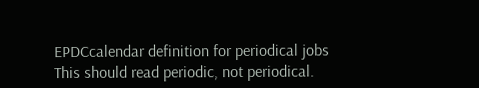EPDCcalendar definition for periodical jobs
This should read periodic, not periodical.